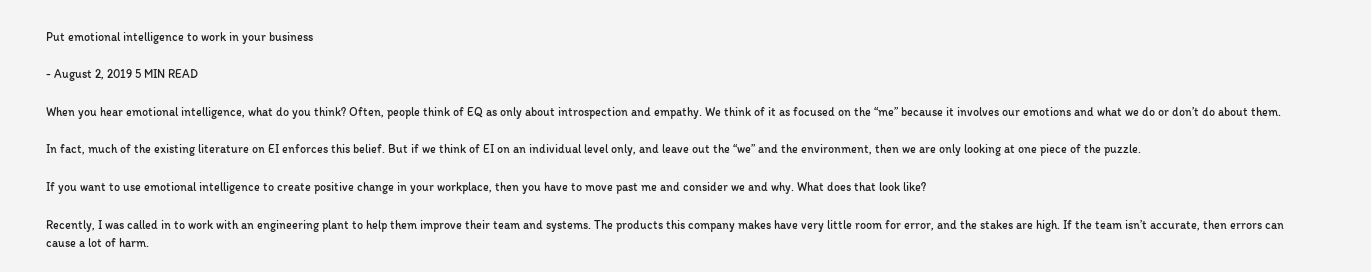Put emotional intelligence to work in your business

- August 2, 2019 5 MIN READ

When you hear emotional intelligence, what do you think? Often, people think of EQ as only about introspection and empathy. We think of it as focused on the “me” because it involves our emotions and what we do or don’t do about them.

In fact, much of the existing literature on EI enforces this belief. But if we think of EI on an individual level only, and leave out the “we” and the environment, then we are only looking at one piece of the puzzle.

If you want to use emotional intelligence to create positive change in your workplace, then you have to move past me and consider we and why. What does that look like?

Recently, I was called in to work with an engineering plant to help them improve their team and systems. The products this company makes have very little room for error, and the stakes are high. If the team isn’t accurate, then errors can cause a lot of harm.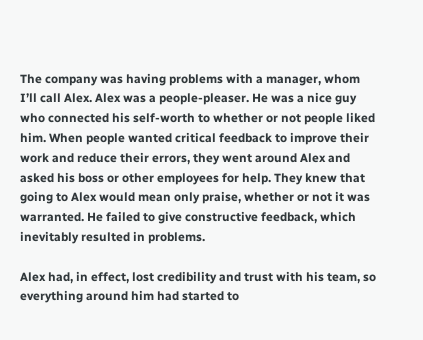The company was having problems with a manager, whom I’ll call Alex. Alex was a people-pleaser. He was a nice guy who connected his self-worth to whether or not people liked him. When people wanted critical feedback to improve their work and reduce their errors, they went around Alex and asked his boss or other employees for help. They knew that going to Alex would mean only praise, whether or not it was warranted. He failed to give constructive feedback, which inevitably resulted in problems.

Alex had, in effect, lost credibility and trust with his team, so everything around him had started to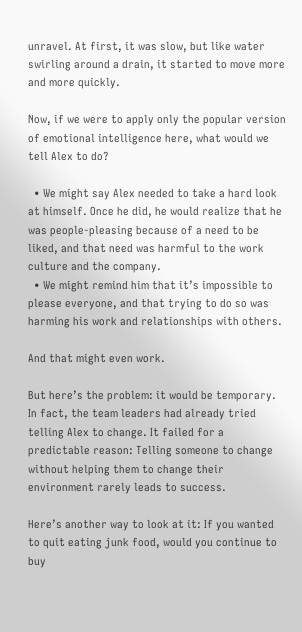unravel. At first, it was slow, but like water swirling around a drain, it started to move more and more quickly.

Now, if we were to apply only the popular version of emotional intelligence here, what would we tell Alex to do?

  • We might say Alex needed to take a hard look at himself. Once he did, he would realize that he was people-pleasing because of a need to be liked, and that need was harmful to the work culture and the company.
  • We might remind him that it’s impossible to please everyone, and that trying to do so was harming his work and relationships with others.

And that might even work.

But here’s the problem: it would be temporary. In fact, the team leaders had already tried telling Alex to change. It failed for a predictable reason: Telling someone to change without helping them to change their environment rarely leads to success.

Here’s another way to look at it: If you wanted to quit eating junk food, would you continue to buy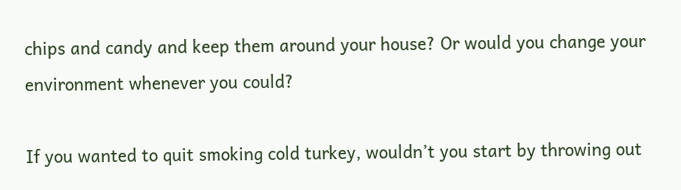chips and candy and keep them around your house? Or would you change your environment whenever you could?

If you wanted to quit smoking cold turkey, wouldn’t you start by throwing out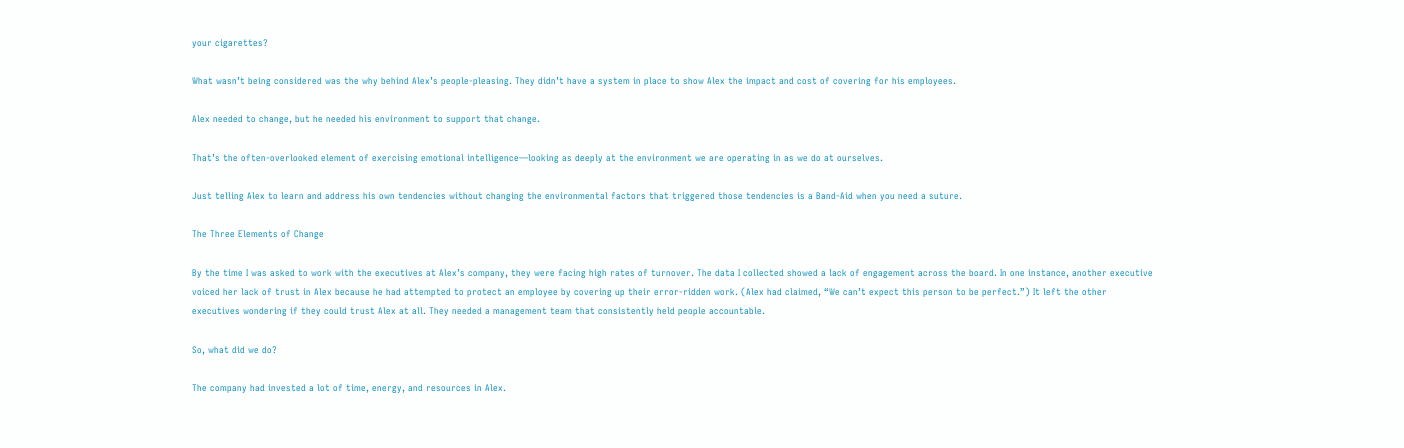your cigarettes?

What wasn’t being considered was the why behind Alex’s people-pleasing. They didn’t have a system in place to show Alex the impact and cost of covering for his employees.

Alex needed to change, but he needed his environment to support that change.

That’s the often-overlooked element of exercising emotional intelligence—looking as deeply at the environment we are operating in as we do at ourselves.

Just telling Alex to learn and address his own tendencies without changing the environmental factors that triggered those tendencies is a Band-Aid when you need a suture.

The Three Elements of Change

By the time I was asked to work with the executives at Alex’s company, they were facing high rates of turnover. The data I collected showed a lack of engagement across the board. In one instance, another executive voiced her lack of trust in Alex because he had attempted to protect an employee by covering up their error-ridden work. (Alex had claimed, “We can’t expect this person to be perfect.”) It left the other executives wondering if they could trust Alex at all. They needed a management team that consistently held people accountable.

So, what did we do?

The company had invested a lot of time, energy, and resources in Alex.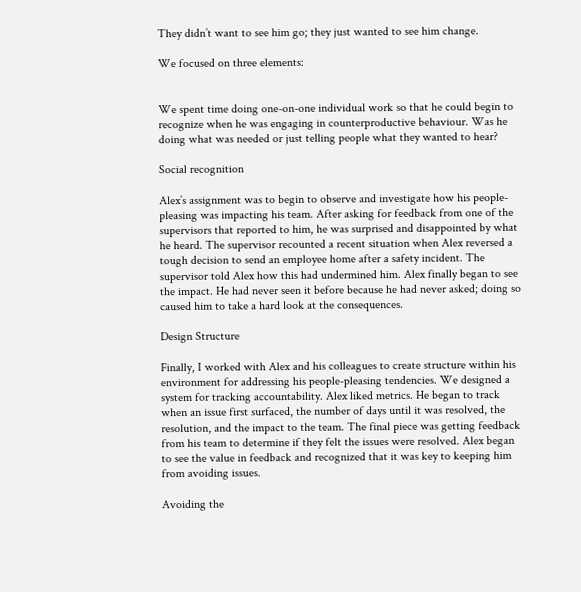They didn’t want to see him go; they just wanted to see him change.

We focused on three elements:


We spent time doing one-on-one individual work so that he could begin to recognize when he was engaging in counterproductive behaviour. Was he doing what was needed or just telling people what they wanted to hear?

Social recognition

Alex’s assignment was to begin to observe and investigate how his people-pleasing was impacting his team. After asking for feedback from one of the supervisors that reported to him, he was surprised and disappointed by what he heard. The supervisor recounted a recent situation when Alex reversed a tough decision to send an employee home after a safety incident. The supervisor told Alex how this had undermined him. Alex finally began to see the impact. He had never seen it before because he had never asked; doing so caused him to take a hard look at the consequences.

Design Structure

Finally, I worked with Alex and his colleagues to create structure within his environment for addressing his people-pleasing tendencies. We designed a system for tracking accountability. Alex liked metrics. He began to track when an issue first surfaced, the number of days until it was resolved, the resolution, and the impact to the team. The final piece was getting feedback from his team to determine if they felt the issues were resolved. Alex began to see the value in feedback and recognized that it was key to keeping him from avoiding issues.

Avoiding the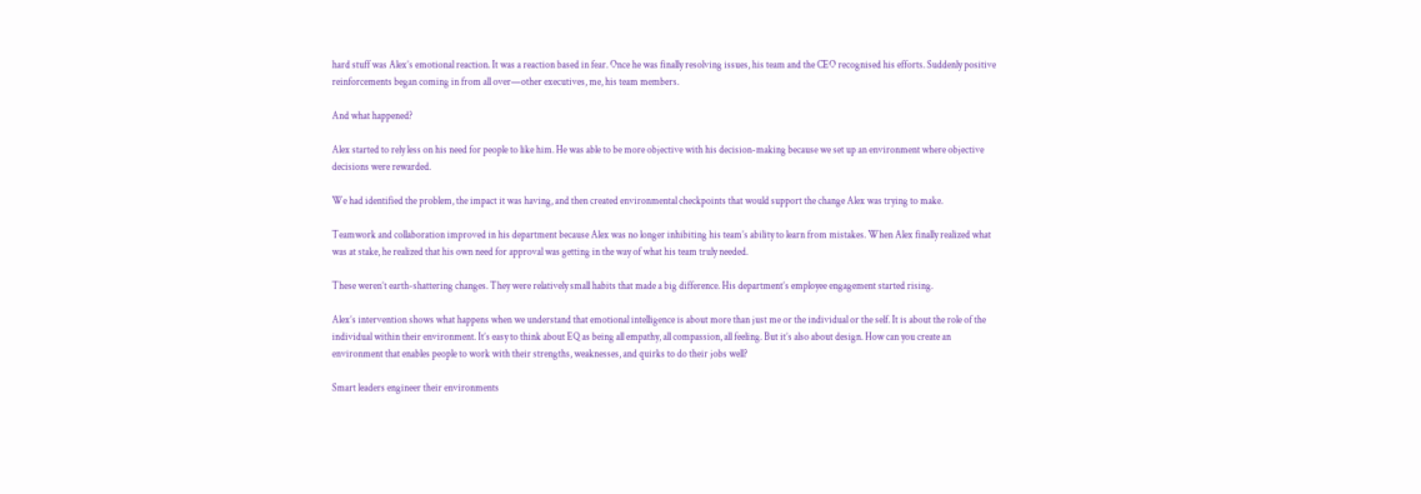hard stuff was Alex’s emotional reaction. It was a reaction based in fear. Once he was finally resolving issues, his team and the CEO recognised his efforts. Suddenly positive reinforcements began coming in from all over—other executives, me, his team members.

And what happened?

Alex started to rely less on his need for people to like him. He was able to be more objective with his decision-making because we set up an environment where objective decisions were rewarded.

We had identified the problem, the impact it was having, and then created environmental checkpoints that would support the change Alex was trying to make.

Teamwork and collaboration improved in his department because Alex was no longer inhibiting his team’s ability to learn from mistakes. When Alex finally realized what was at stake, he realized that his own need for approval was getting in the way of what his team truly needed.

These weren’t earth-shattering changes. They were relatively small habits that made a big difference. His department’s employee engagement started rising.

Alex’s intervention shows what happens when we understand that emotional intelligence is about more than just me or the individual or the self. It is about the role of the individual within their environment. It’s easy to think about EQ as being all empathy, all compassion, all feeling. But it’s also about design. How can you create an environment that enables people to work with their strengths, weaknesses, and quirks to do their jobs well?

Smart leaders engineer their environments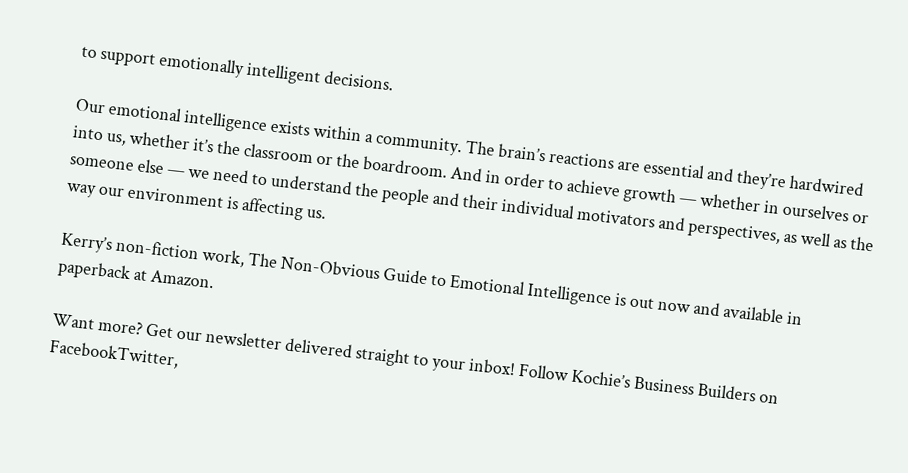to support emotionally intelligent decisions.

Our emotional intelligence exists within a community. The brain’s reactions are essential and they’re hardwired into us, whether it’s the classroom or the boardroom. And in order to achieve growth — whether in ourselves or someone else — we need to understand the people and their individual motivators and perspectives, as well as the way our environment is affecting us.

Kerry’s non-fiction work, The Non-Obvious Guide to Emotional Intelligence is out now and available in paperback at Amazon.

Want more? Get our newsletter delivered straight to your inbox! Follow Kochie’s Business Builders on FacebookTwitter,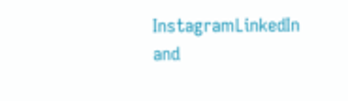InstagramLinkedIn and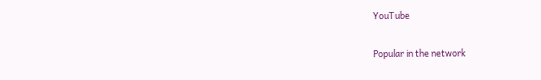YouTube

Popular in the network